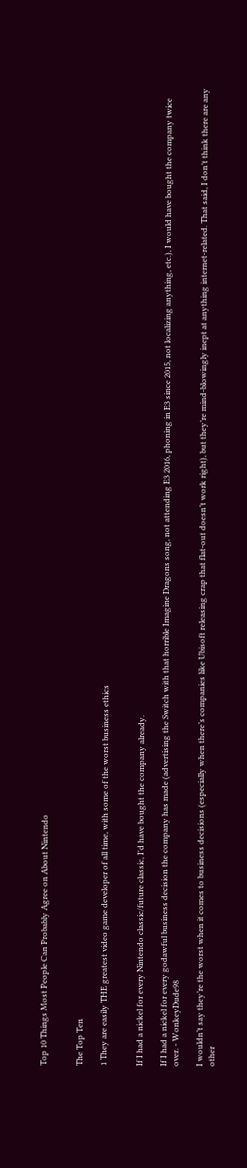Top 10 Things Most People Can Probably Agree on About Nintendo


The Top Ten

1 They are easily THE greatest video game developer of all time, with some of the worst business ethics


If I had a nickel for every Nintendo classic/future classic, I'd have bought the company already.

If I had a nickel for every godawful business decision the company has made (advertising the Switch with that horrible Imagine Dragons song, not attending E3 2016, phoning in E3 since 2015, not localizing anything, etc.), I would have bought the company twice over. - WonkeyDude98

I wouldn’t say they’re the worst when it comes to business decisions (especially when there’s companies like Ubisoft releasing crap that flat-out doesn’t work right), but they’re mind-blowingly inept at anything internet-related. That said, I don’t think there are any other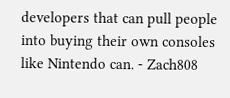developers that can pull people into buying their own consoles like Nintendo can. - Zach808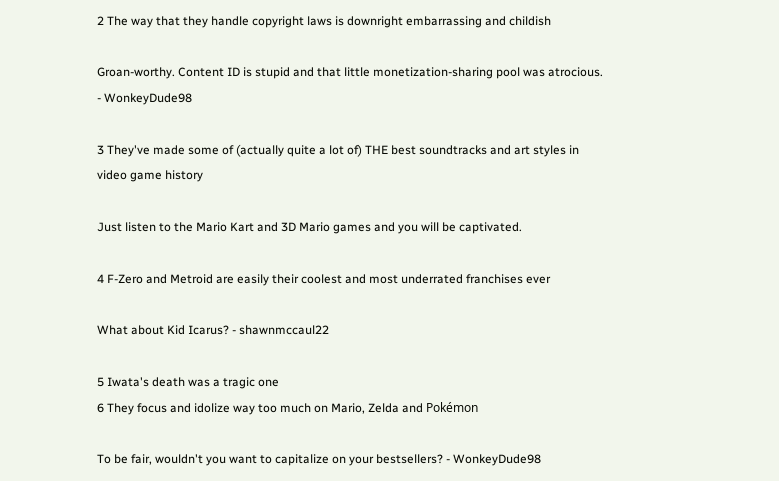2 The way that they handle copyright laws is downright embarrassing and childish

Groan-worthy. Content ID is stupid and that little monetization-sharing pool was atrocious. - WonkeyDude98

3 They've made some of (actually quite a lot of) THE best soundtracks and art styles in video game history

Just listen to the Mario Kart and 3D Mario games and you will be captivated.

4 F-Zero and Metroid are easily their coolest and most underrated franchises ever

What about Kid Icarus? - shawnmccaul22

5 Iwata's death was a tragic one
6 They focus and idolize way too much on Mario, Zelda and Pokémon

To be fair, wouldn't you want to capitalize on your bestsellers? - WonkeyDude98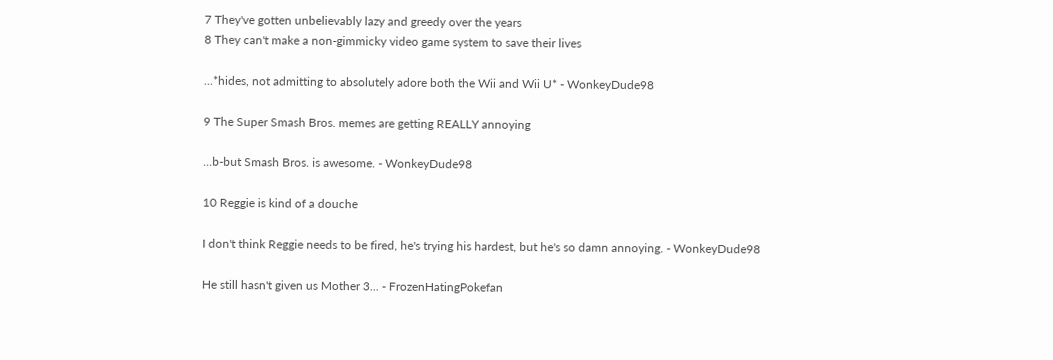7 They've gotten unbelievably lazy and greedy over the years
8 They can't make a non-gimmicky video game system to save their lives

...*hides, not admitting to absolutely adore both the Wii and Wii U* - WonkeyDude98

9 The Super Smash Bros. memes are getting REALLY annoying

...b-but Smash Bros. is awesome. - WonkeyDude98

10 Reggie is kind of a douche

I don't think Reggie needs to be fired, he's trying his hardest, but he's so damn annoying. - WonkeyDude98

He still hasn't given us Mother 3... - FrozenHatingPokefan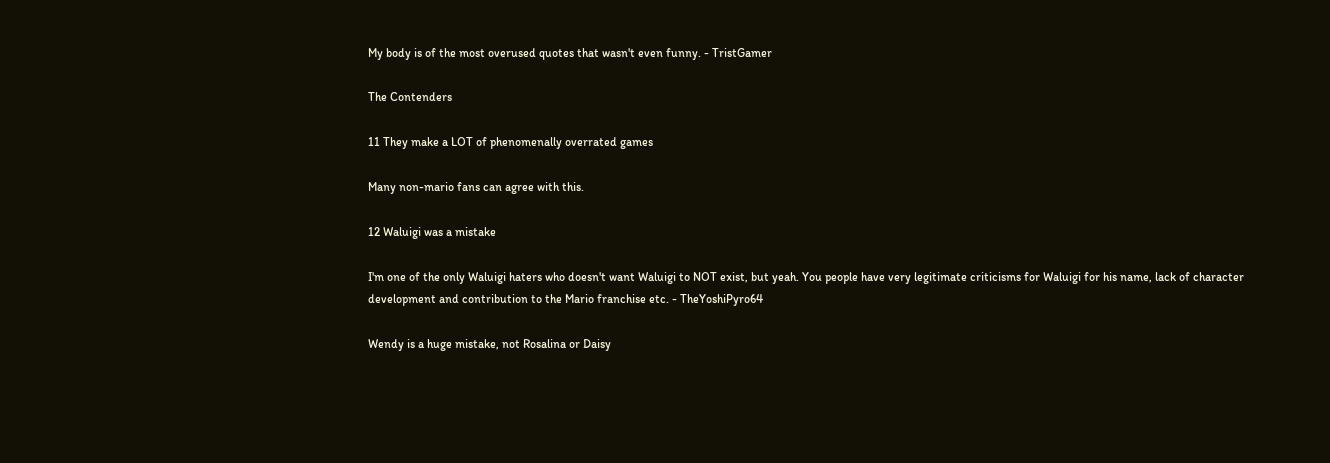My body is of the most overused quotes that wasn't even funny. - TristGamer

The Contenders

11 They make a LOT of phenomenally overrated games

Many non-mario fans can agree with this.

12 Waluigi was a mistake

I'm one of the only Waluigi haters who doesn't want Waluigi to NOT exist, but yeah. You people have very legitimate criticisms for Waluigi for his name, lack of character development and contribution to the Mario franchise etc. - TheYoshiPyro64

Wendy is a huge mistake, not Rosalina or Daisy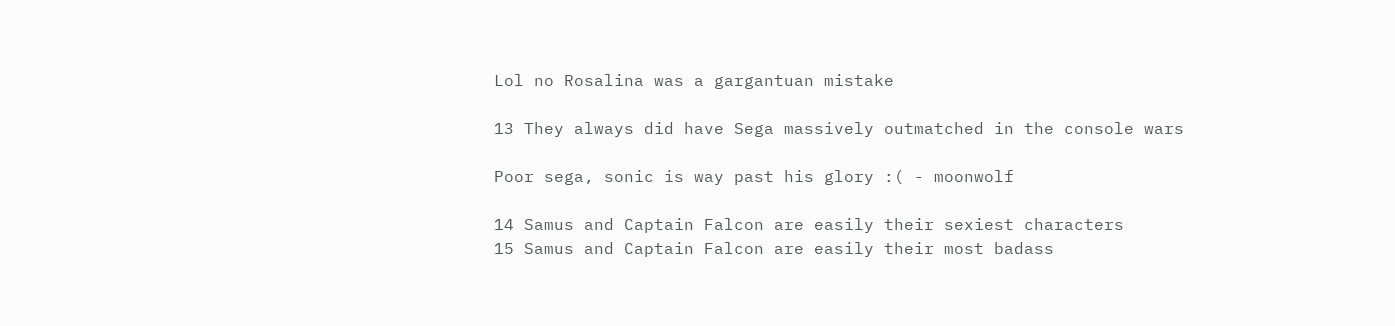Lol no Rosalina was a gargantuan mistake

13 They always did have Sega massively outmatched in the console wars

Poor sega, sonic is way past his glory :( - moonwolf

14 Samus and Captain Falcon are easily their sexiest characters
15 Samus and Captain Falcon are easily their most badass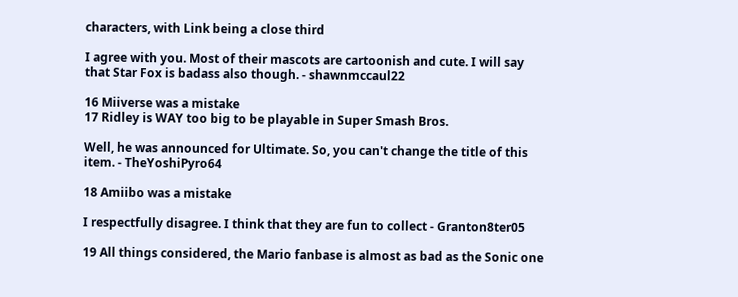characters, with Link being a close third

I agree with you. Most of their mascots are cartoonish and cute. I will say that Star Fox is badass also though. - shawnmccaul22

16 Miiverse was a mistake
17 Ridley is WAY too big to be playable in Super Smash Bros.

Well, he was announced for Ultimate. So, you can't change the title of this item. - TheYoshiPyro64

18 Amiibo was a mistake

I respectfully disagree. I think that they are fun to collect - Granton8ter05

19 All things considered, the Mario fanbase is almost as bad as the Sonic one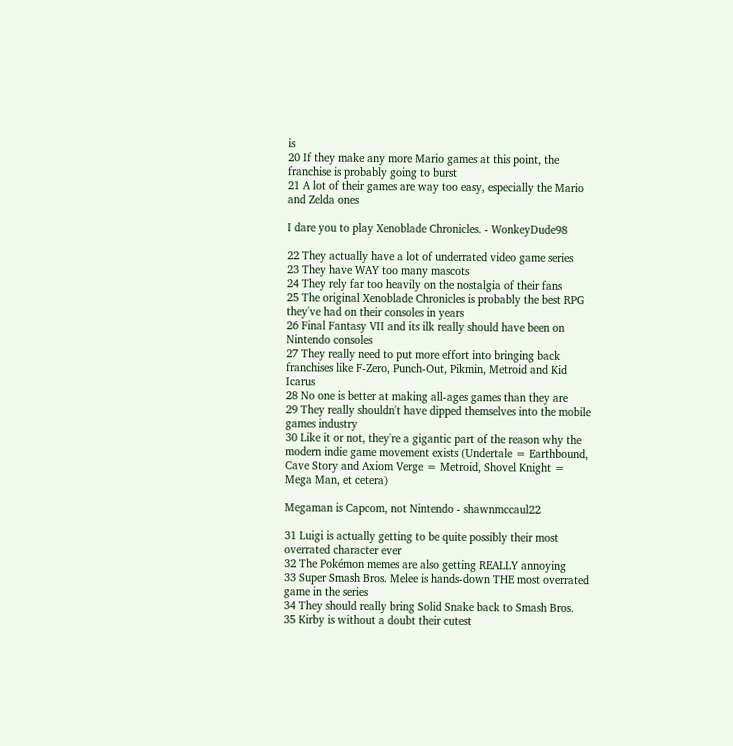is
20 If they make any more Mario games at this point, the franchise is probably going to burst
21 A lot of their games are way too easy, especially the Mario and Zelda ones

I dare you to play Xenoblade Chronicles. - WonkeyDude98

22 They actually have a lot of underrated video game series
23 They have WAY too many mascots
24 They rely far too heavily on the nostalgia of their fans
25 The original Xenoblade Chronicles is probably the best RPG they've had on their consoles in years
26 Final Fantasy VII and its ilk really should have been on Nintendo consoles
27 They really need to put more effort into bringing back franchises like F-Zero, Punch-Out, Pikmin, Metroid and Kid Icarus
28 No one is better at making all-ages games than they are
29 They really shouldn't have dipped themselves into the mobile games industry
30 Like it or not, they're a gigantic part of the reason why the modern indie game movement exists (Undertale = Earthbound, Cave Story and Axiom Verge = Metroid, Shovel Knight = Mega Man, et cetera)

Megaman is Capcom, not Nintendo - shawnmccaul22

31 Luigi is actually getting to be quite possibly their most overrated character ever
32 The Pokémon memes are also getting REALLY annoying
33 Super Smash Bros. Melee is hands-down THE most overrated game in the series
34 They should really bring Solid Snake back to Smash Bros.
35 Kirby is without a doubt their cutest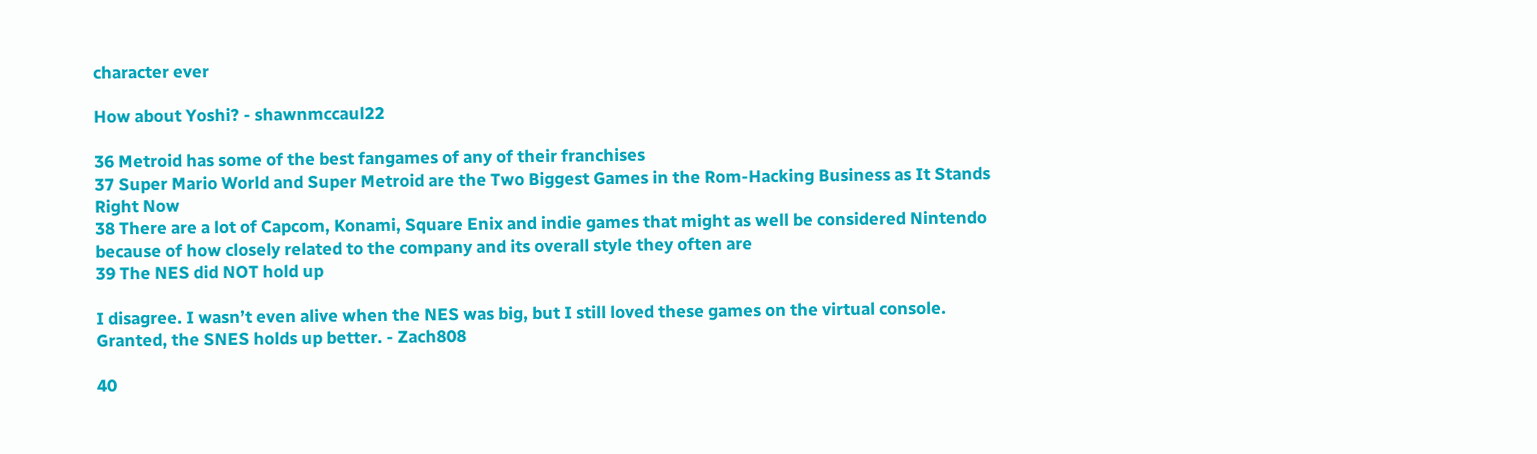character ever

How about Yoshi? - shawnmccaul22

36 Metroid has some of the best fangames of any of their franchises
37 Super Mario World and Super Metroid are the Two Biggest Games in the Rom-Hacking Business as It Stands Right Now
38 There are a lot of Capcom, Konami, Square Enix and indie games that might as well be considered Nintendo because of how closely related to the company and its overall style they often are
39 The NES did NOT hold up

I disagree. I wasn’t even alive when the NES was big, but I still loved these games on the virtual console. Granted, the SNES holds up better. - Zach808

40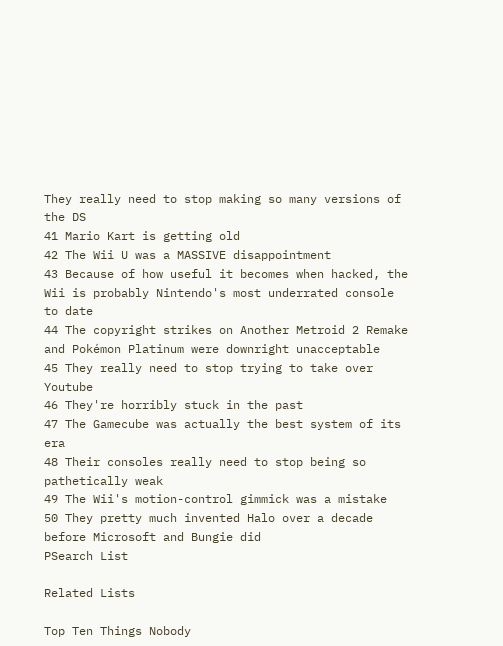They really need to stop making so many versions of the DS
41 Mario Kart is getting old
42 The Wii U was a MASSIVE disappointment
43 Because of how useful it becomes when hacked, the Wii is probably Nintendo's most underrated console to date
44 The copyright strikes on Another Metroid 2 Remake and Pokémon Platinum were downright unacceptable
45 They really need to stop trying to take over Youtube
46 They're horribly stuck in the past
47 The Gamecube was actually the best system of its era
48 Their consoles really need to stop being so pathetically weak
49 The Wii's motion-control gimmick was a mistake
50 They pretty much invented Halo over a decade before Microsoft and Bungie did
PSearch List

Related Lists

Top Ten Things Nobody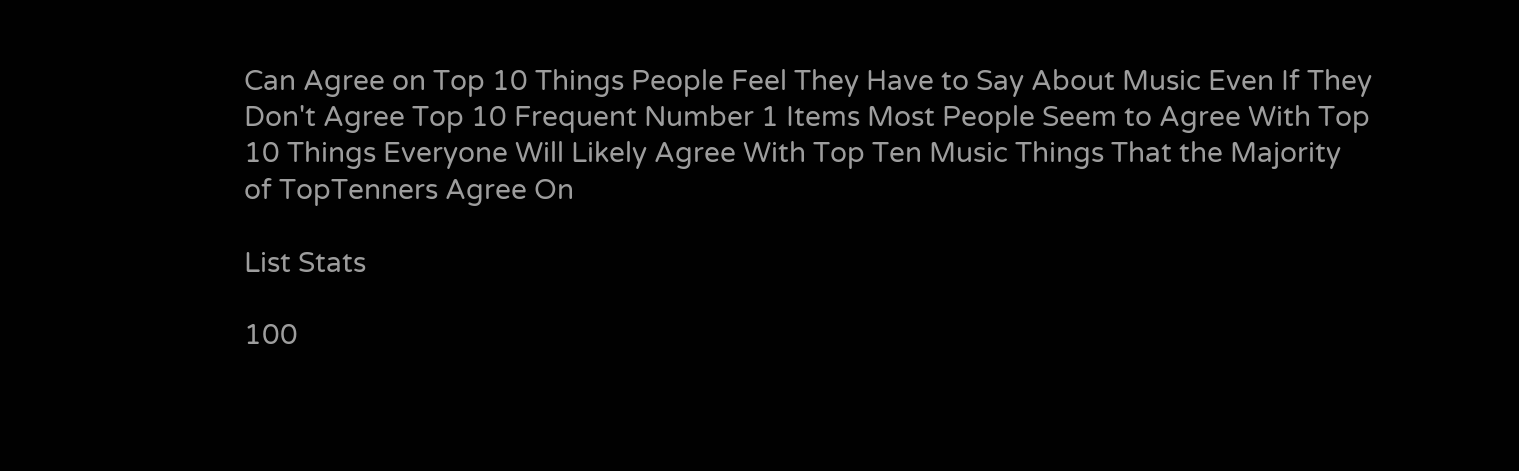Can Agree on Top 10 Things People Feel They Have to Say About Music Even If They Don't Agree Top 10 Frequent Number 1 Items Most People Seem to Agree With Top 10 Things Everyone Will Likely Agree With Top Ten Music Things That the Majority of TopTenners Agree On

List Stats

100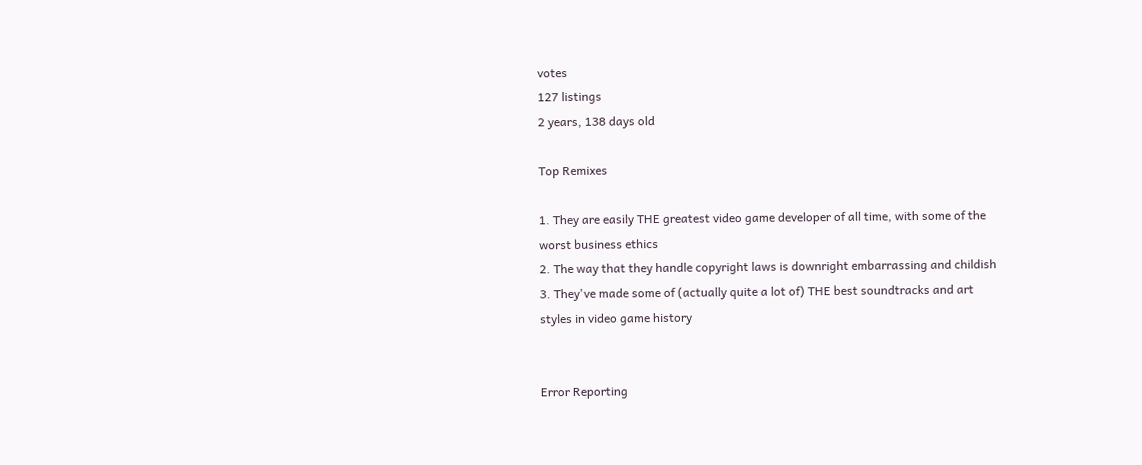votes
127 listings
2 years, 138 days old

Top Remixes

1. They are easily THE greatest video game developer of all time, with some of the worst business ethics
2. The way that they handle copyright laws is downright embarrassing and childish
3. They've made some of (actually quite a lot of) THE best soundtracks and art styles in video game history


Error Reporting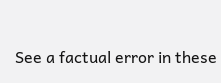See a factual error in these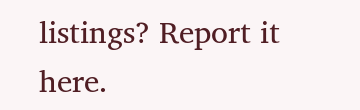listings? Report it here.